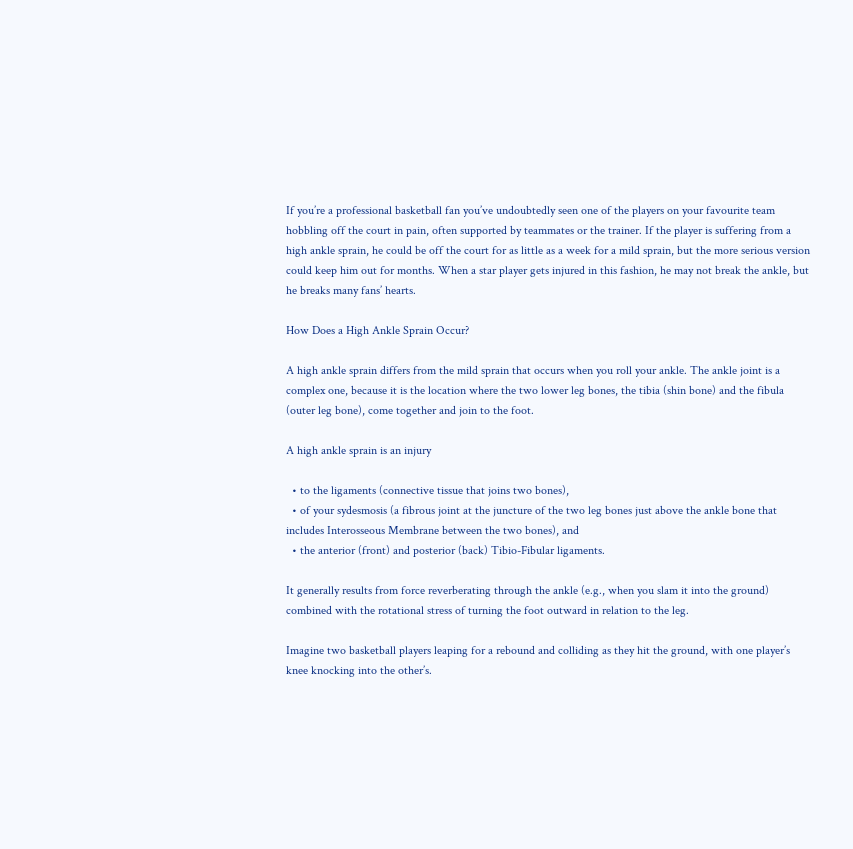If you’re a professional basketball fan you’ve undoubtedly seen one of the players on your favourite team hobbling off the court in pain, often supported by teammates or the trainer. If the player is suffering from a high ankle sprain, he could be off the court for as little as a week for a mild sprain, but the more serious version could keep him out for months. When a star player gets injured in this fashion, he may not break the ankle, but he breaks many fans’ hearts.

How Does a High Ankle Sprain Occur?

A high ankle sprain differs from the mild sprain that occurs when you roll your ankle. The ankle joint is a complex one, because it is the location where the two lower leg bones, the tibia (shin bone) and the fibula (outer leg bone), come together and join to the foot.

A high ankle sprain is an injury

  • to the ligaments (connective tissue that joins two bones),
  • of your sydesmosis (a fibrous joint at the juncture of the two leg bones just above the ankle bone that includes Interosseous Membrane between the two bones), and
  • the anterior (front) and posterior (back) Tibio-Fibular ligaments.

It generally results from force reverberating through the ankle (e.g., when you slam it into the ground) combined with the rotational stress of turning the foot outward in relation to the leg.

Imagine two basketball players leaping for a rebound and colliding as they hit the ground, with one player’s knee knocking into the other’s.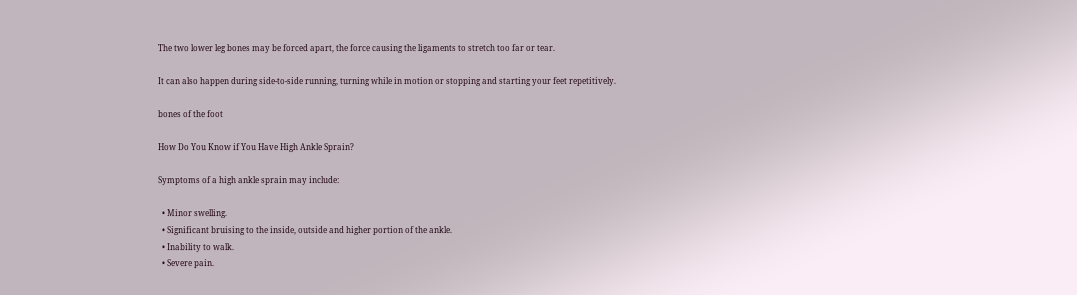The two lower leg bones may be forced apart, the force causing the ligaments to stretch too far or tear.

It can also happen during side-to-side running, turning while in motion or stopping and starting your feet repetitively.

bones of the foot

How Do You Know if You Have High Ankle Sprain?

Symptoms of a high ankle sprain may include:

  • Minor swelling.
  • Significant bruising to the inside, outside and higher portion of the ankle.
  • Inability to walk.
  • Severe pain.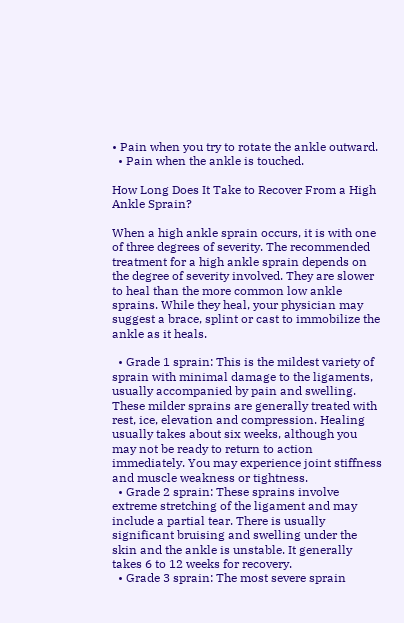• Pain when you try to rotate the ankle outward.
  • Pain when the ankle is touched.

How Long Does It Take to Recover From a High Ankle Sprain?

When a high ankle sprain occurs, it is with one of three degrees of severity. The recommended treatment for a high ankle sprain depends on the degree of severity involved. They are slower to heal than the more common low ankle sprains. While they heal, your physician may suggest a brace, splint or cast to immobilize the ankle as it heals.

  • Grade 1 sprain: This is the mildest variety of sprain with minimal damage to the ligaments, usually accompanied by pain and swelling. These milder sprains are generally treated with rest, ice, elevation and compression. Healing usually takes about six weeks, although you may not be ready to return to action immediately. You may experience joint stiffness and muscle weakness or tightness.
  • Grade 2 sprain: These sprains involve extreme stretching of the ligament and may include a partial tear. There is usually significant bruising and swelling under the skin and the ankle is unstable. It generally takes 6 to 12 weeks for recovery.
  • Grade 3 sprain: The most severe sprain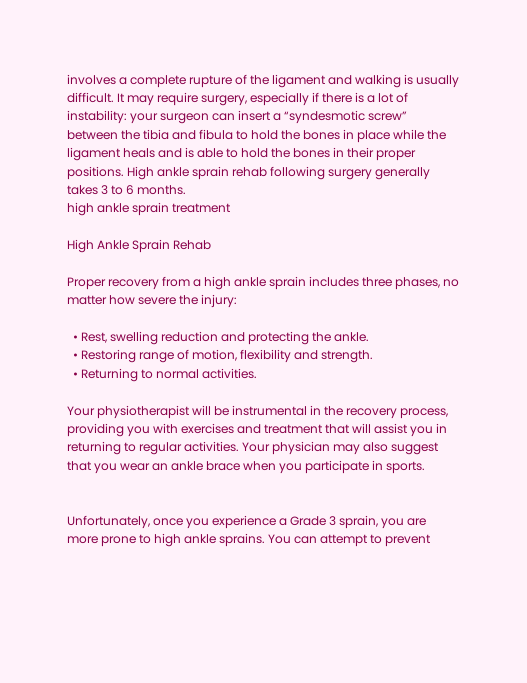involves a complete rupture of the ligament and walking is usually difficult. It may require surgery, especially if there is a lot of instability: your surgeon can insert a “syndesmotic screw” between the tibia and fibula to hold the bones in place while the ligament heals and is able to hold the bones in their proper positions. High ankle sprain rehab following surgery generally takes 3 to 6 months.
high ankle sprain treatment

High Ankle Sprain Rehab

Proper recovery from a high ankle sprain includes three phases, no matter how severe the injury:

  • Rest, swelling reduction and protecting the ankle.
  • Restoring range of motion, flexibility and strength.
  • Returning to normal activities.

Your physiotherapist will be instrumental in the recovery process, providing you with exercises and treatment that will assist you in returning to regular activities. Your physician may also suggest that you wear an ankle brace when you participate in sports.


Unfortunately, once you experience a Grade 3 sprain, you are more prone to high ankle sprains. You can attempt to prevent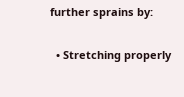further sprains by:

  • Stretching properly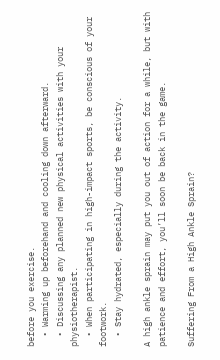before you exercise.
  • Warming up beforehand and cooling down afterward.
  • Discussing any planned new physical activities with your physiotherapist.
  • When participating in high-impact sports, be conscious of your footwork.
  • Stay hydrated, especially during the activity.

A high ankle sprain may put you out of action for a while, but with patience and effort, you’ll soon be back in the game.

Suffering From a High Ankle Sprain?